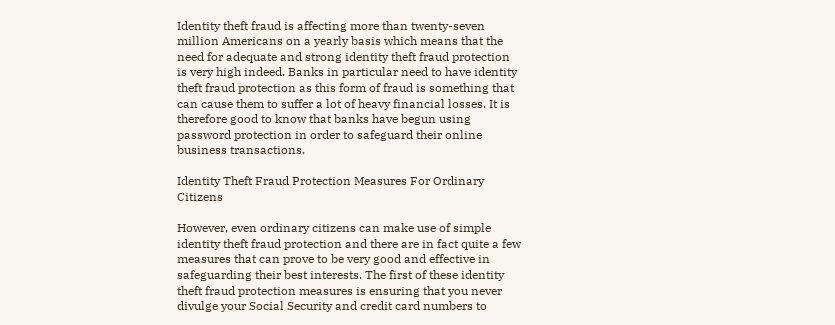Identity theft fraud is affecting more than twenty-seven million Americans on a yearly basis which means that the need for adequate and strong identity theft fraud protection is very high indeed. Banks in particular need to have identity theft fraud protection as this form of fraud is something that can cause them to suffer a lot of heavy financial losses. It is therefore good to know that banks have begun using password protection in order to safeguard their online business transactions.

Identity Theft Fraud Protection Measures For Ordinary Citizens

However, even ordinary citizens can make use of simple identity theft fraud protection and there are in fact quite a few measures that can prove to be very good and effective in safeguarding their best interests. The first of these identity theft fraud protection measures is ensuring that you never divulge your Social Security and credit card numbers to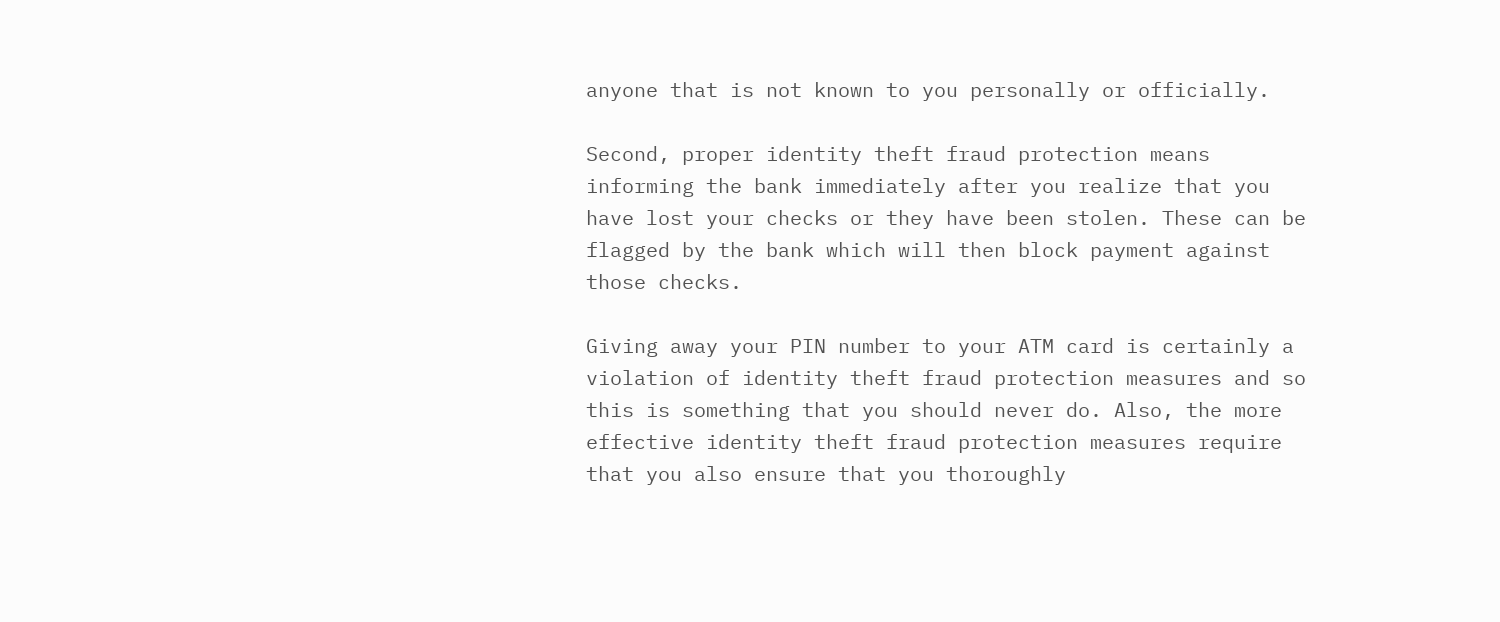anyone that is not known to you personally or officially.

Second, proper identity theft fraud protection means informing the bank immediately after you realize that you have lost your checks or they have been stolen. These can be flagged by the bank which will then block payment against those checks.

Giving away your PIN number to your ATM card is certainly a violation of identity theft fraud protection measures and so this is something that you should never do. Also, the more effective identity theft fraud protection measures require that you also ensure that you thoroughly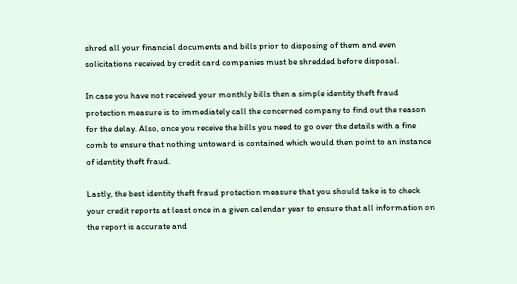shred all your financial documents and bills prior to disposing of them and even solicitations received by credit card companies must be shredded before disposal.

In case you have not received your monthly bills then a simple identity theft fraud protection measure is to immediately call the concerned company to find out the reason for the delay. Also, once you receive the bills you need to go over the details with a fine comb to ensure that nothing untoward is contained which would then point to an instance of identity theft fraud.

Lastly, the best identity theft fraud protection measure that you should take is to check your credit reports at least once in a given calendar year to ensure that all information on the report is accurate and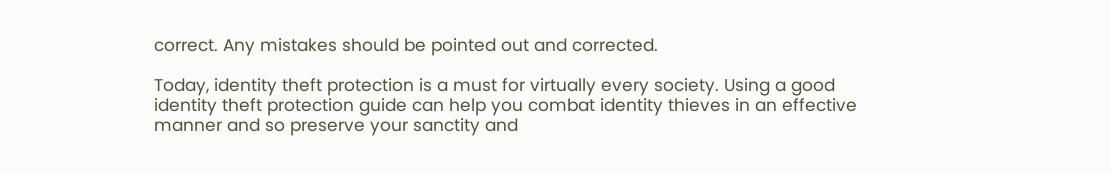correct. Any mistakes should be pointed out and corrected.

Today, identity theft protection is a must for virtually every society. Using a good identity theft protection guide can help you combat identity thieves in an effective manner and so preserve your sanctity and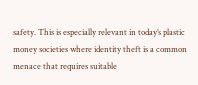safety. This is especially relevant in today’s plastic money societies where identity theft is a common menace that requires suitable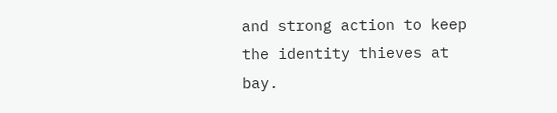and strong action to keep the identity thieves at bay.